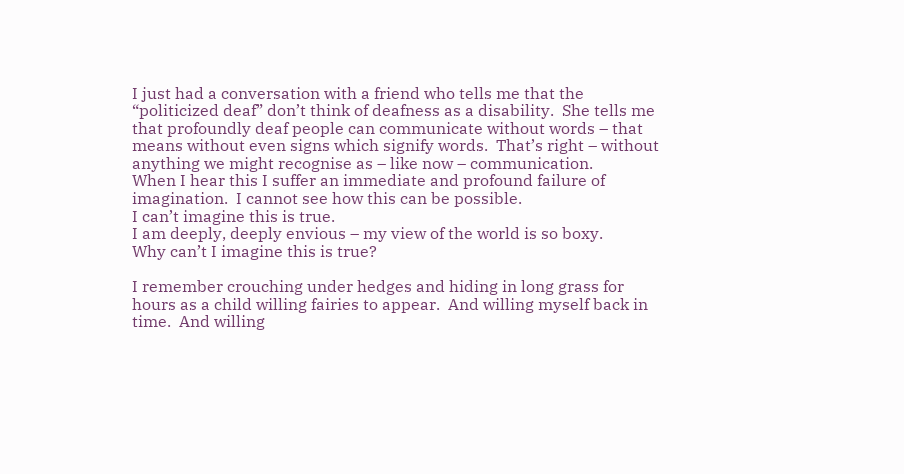I just had a conversation with a friend who tells me that the “politicized deaf” don’t think of deafness as a disability.  She tells me that profoundly deaf people can communicate without words – that means without even signs which signify words.  That’s right – without anything we might recognise as – like now – communication.
When I hear this I suffer an immediate and profound failure of imagination.  I cannot see how this can be possible.
I can’t imagine this is true.
I am deeply, deeply envious – my view of the world is so boxy.
Why can’t I imagine this is true?

I remember crouching under hedges and hiding in long grass for hours as a child willing fairies to appear.  And willing myself back in time.  And willing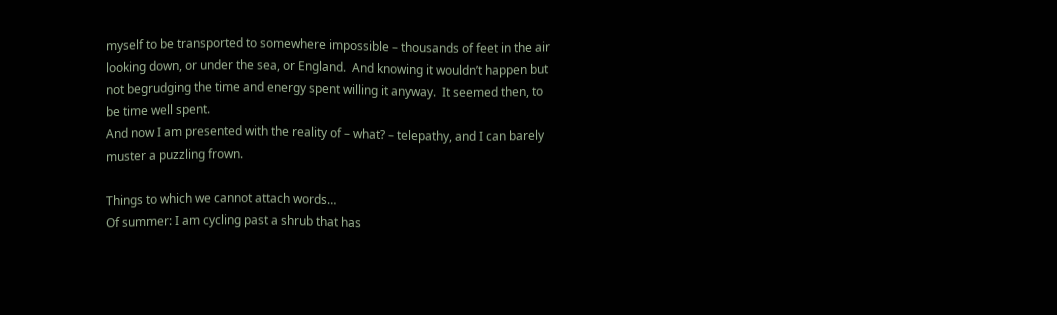myself to be transported to somewhere impossible – thousands of feet in the air looking down, or under the sea, or England.  And knowing it wouldn’t happen but not begrudging the time and energy spent willing it anyway.  It seemed then, to be time well spent.
And now I am presented with the reality of – what? – telepathy, and I can barely muster a puzzling frown.

Things to which we cannot attach words…
Of summer: I am cycling past a shrub that has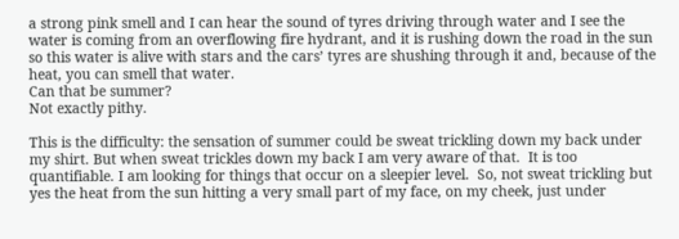a strong pink smell and I can hear the sound of tyres driving through water and I see the water is coming from an overflowing fire hydrant, and it is rushing down the road in the sun so this water is alive with stars and the cars’ tyres are shushing through it and, because of the heat, you can smell that water.
Can that be summer?
Not exactly pithy.

This is the difficulty: the sensation of summer could be sweat trickling down my back under my shirt. But when sweat trickles down my back I am very aware of that.  It is too quantifiable. I am looking for things that occur on a sleepier level.  So, not sweat trickling but yes the heat from the sun hitting a very small part of my face, on my cheek, just under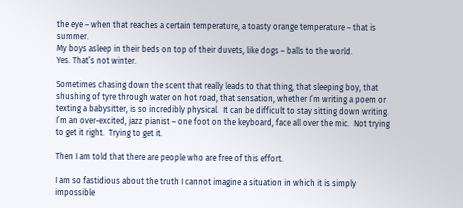the eye – when that reaches a certain temperature, a toasty orange temperature – that is summer.
My boys asleep in their beds on top of their duvets, like dogs – balls to the world.
Yes. That’s not winter.

Sometimes chasing down the scent that really leads to that thing, that sleeping boy, that shushing of tyre through water on hot road, that sensation, whether I’m writing a poem or texting a babysitter, is so incredibly physical.  It can be difficult to stay sitting down writing.  I’m an over-excited, jazz pianist – one foot on the keyboard, face all over the mic.  Not trying to get it right.  Trying to get it.

Then I am told that there are people who are free of this effort.

I am so fastidious about the truth I cannot imagine a situation in which it is simply impossible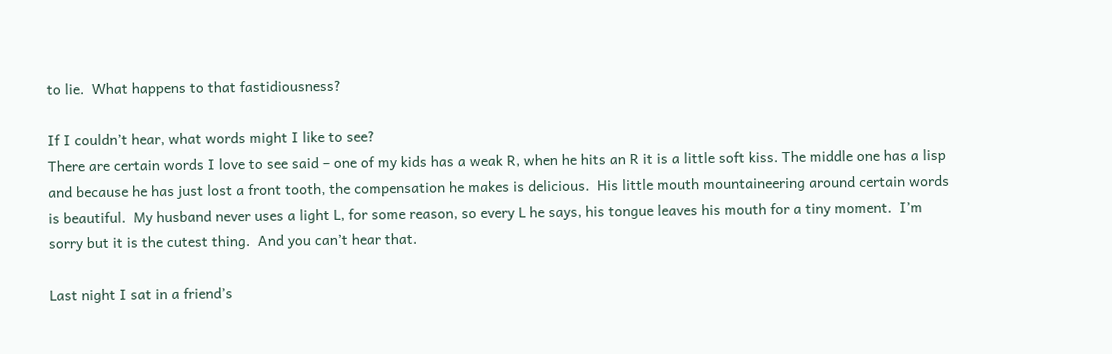to lie.  What happens to that fastidiousness?

If I couldn’t hear, what words might I like to see?
There are certain words I love to see said – one of my kids has a weak R, when he hits an R it is a little soft kiss. The middle one has a lisp and because he has just lost a front tooth, the compensation he makes is delicious.  His little mouth mountaineering around certain words is beautiful.  My husband never uses a light L, for some reason, so every L he says, his tongue leaves his mouth for a tiny moment.  I’m sorry but it is the cutest thing.  And you can’t hear that.

Last night I sat in a friend’s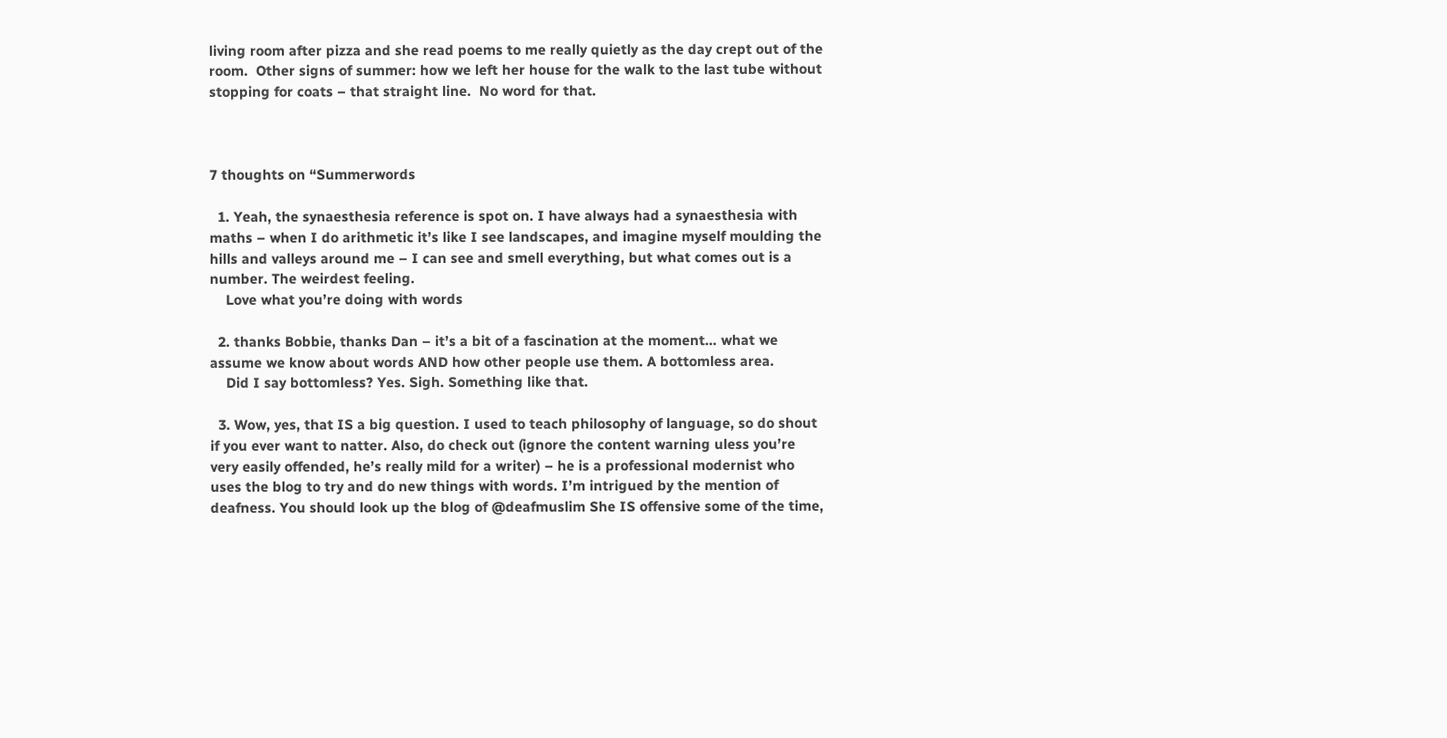living room after pizza and she read poems to me really quietly as the day crept out of the room.  Other signs of summer: how we left her house for the walk to the last tube without stopping for coats – that straight line.  No word for that.



7 thoughts on “Summerwords

  1. Yeah, the synaesthesia reference is spot on. I have always had a synaesthesia with maths – when I do arithmetic it’s like I see landscapes, and imagine myself moulding the hills and valleys around me – I can see and smell everything, but what comes out is a number. The weirdest feeling.
    Love what you’re doing with words

  2. thanks Bobbie, thanks Dan – it’s a bit of a fascination at the moment… what we assume we know about words AND how other people use them. A bottomless area.
    Did I say bottomless? Yes. Sigh. Something like that.

  3. Wow, yes, that IS a big question. I used to teach philosophy of language, so do shout if you ever want to natter. Also, do check out (ignore the content warning uless you’re very easily offended, he’s really mild for a writer) – he is a professional modernist who uses the blog to try and do new things with words. I’m intrigued by the mention of deafness. You should look up the blog of @deafmuslim She IS offensive some of the time,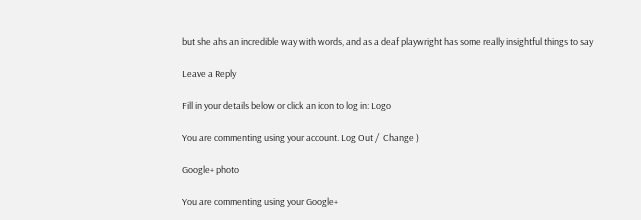but she ahs an incredible way with words, and as a deaf playwright has some really insightful things to say

Leave a Reply

Fill in your details below or click an icon to log in: Logo

You are commenting using your account. Log Out /  Change )

Google+ photo

You are commenting using your Google+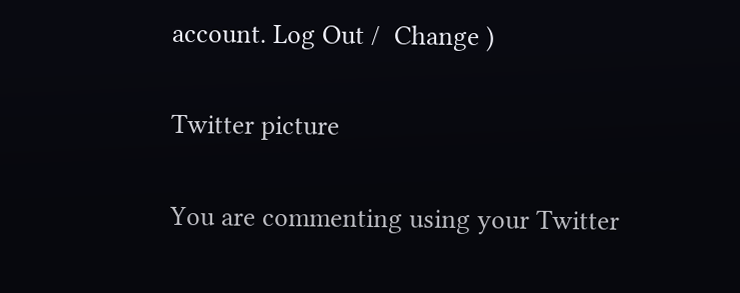account. Log Out /  Change )

Twitter picture

You are commenting using your Twitter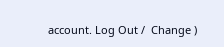account. Log Out /  Change )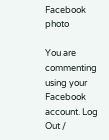Facebook photo

You are commenting using your Facebook account. Log Out /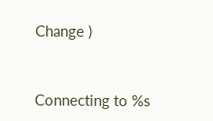Change )


Connecting to %s